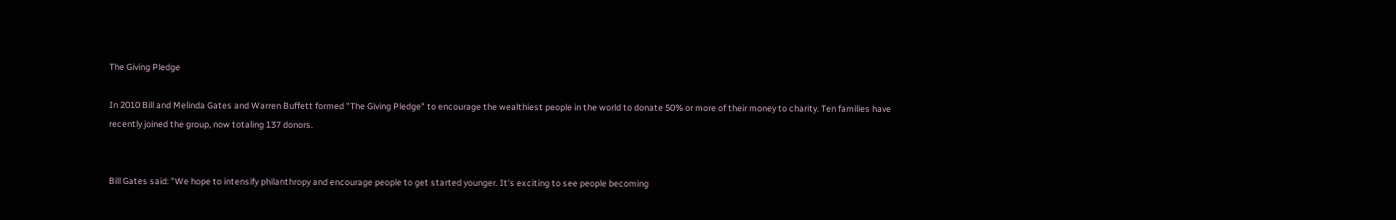The Giving Pledge

In 2010 Bill and Melinda Gates and Warren Buffett formed "The Giving Pledge" to encourage the wealthiest people in the world to donate 50% or more of their money to charity. Ten families have recently joined the group, now totaling 137 donors.


Bill Gates said: "We hope to intensify philanthropy and encourage people to get started younger. It’s exciting to see people becoming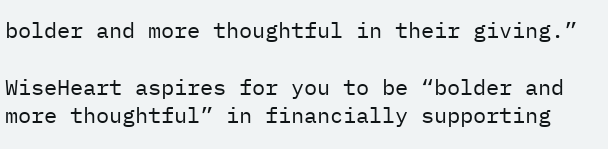bolder and more thoughtful in their giving.”

WiseHeart aspires for you to be “bolder and more thoughtful” in financially supporting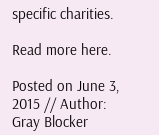specific charities.

Read more here.

Posted on June 3, 2015 // Author: Gray Blocker